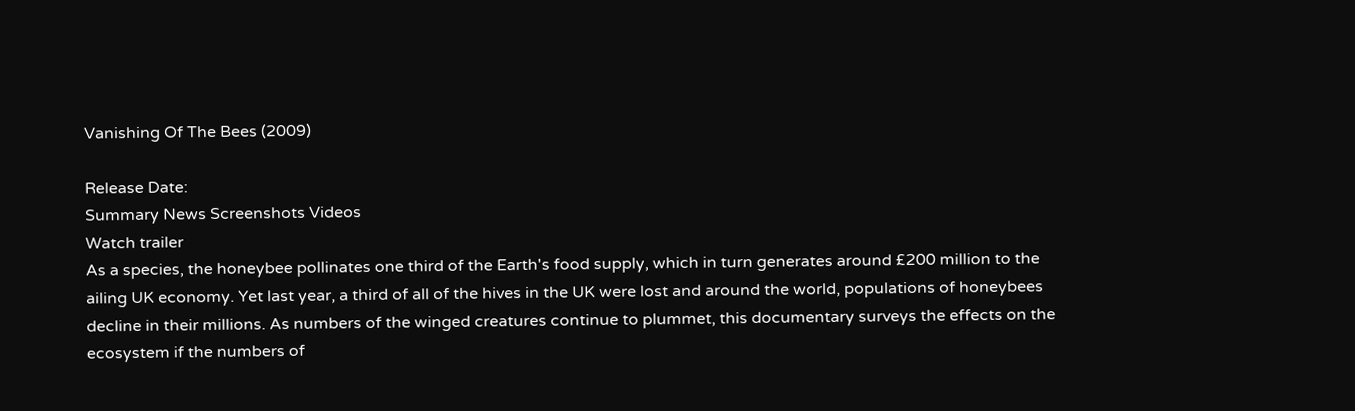Vanishing Of The Bees (2009)

Release Date:
Summary News Screenshots Videos
Watch trailer
As a species, the honeybee pollinates one third of the Earth's food supply, which in turn generates around £200 million to the ailing UK economy. Yet last year, a third of all of the hives in the UK were lost and around the world, populations of honeybees decline in their millions. As numbers of the winged creatures continue to plummet, this documentary surveys the effects on the ecosystem if the numbers of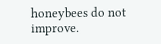honeybees do not improve.